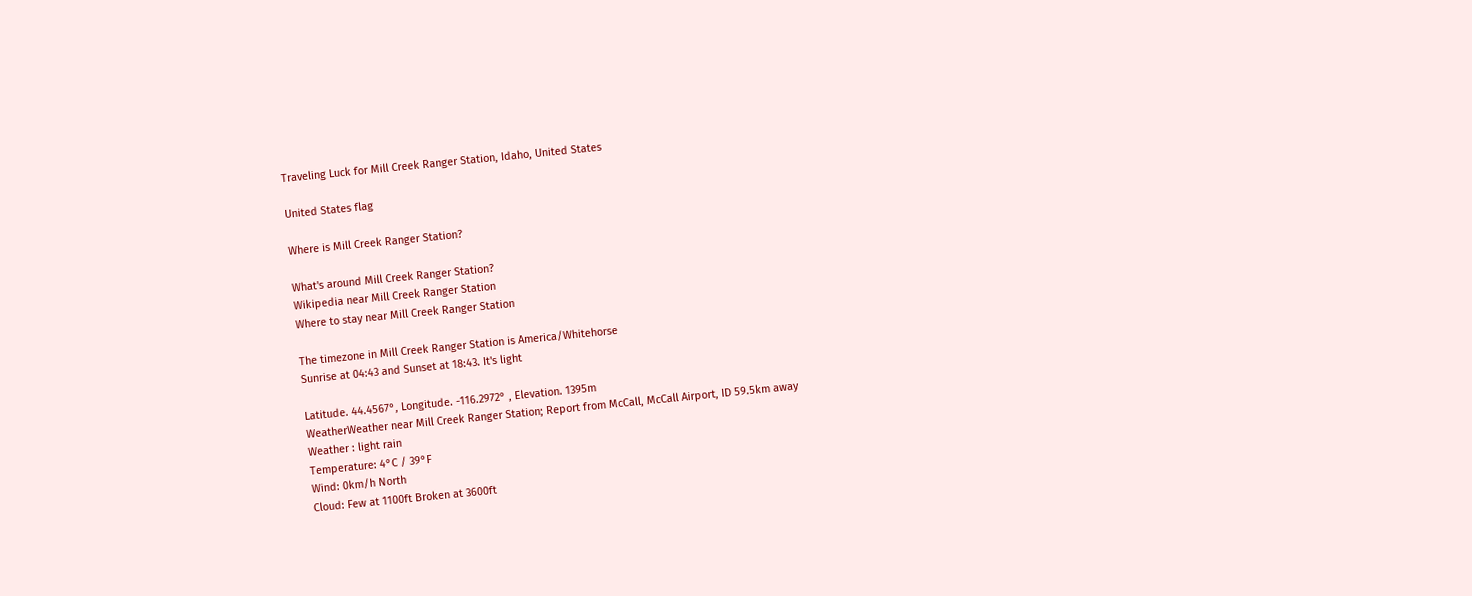Traveling Luck for Mill Creek Ranger Station, Idaho, United States

United States flag

Where is Mill Creek Ranger Station?

What's around Mill Creek Ranger Station?
Wikipedia near Mill Creek Ranger Station
Where to stay near Mill Creek Ranger Station

The timezone in Mill Creek Ranger Station is America/Whitehorse
Sunrise at 04:43 and Sunset at 18:43. It's light

Latitude. 44.4567°, Longitude. -116.2972° , Elevation. 1395m
WeatherWeather near Mill Creek Ranger Station; Report from McCall, McCall Airport, ID 59.5km away
Weather : light rain
Temperature: 4°C / 39°F
Wind: 0km/h North
Cloud: Few at 1100ft Broken at 3600ft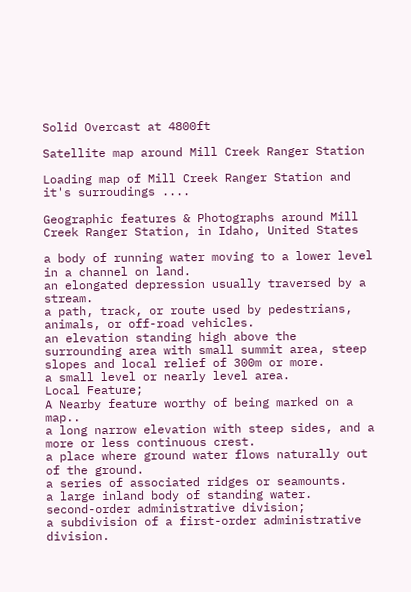Solid Overcast at 4800ft

Satellite map around Mill Creek Ranger Station

Loading map of Mill Creek Ranger Station and it's surroudings ....

Geographic features & Photographs around Mill Creek Ranger Station, in Idaho, United States

a body of running water moving to a lower level in a channel on land.
an elongated depression usually traversed by a stream.
a path, track, or route used by pedestrians, animals, or off-road vehicles.
an elevation standing high above the surrounding area with small summit area, steep slopes and local relief of 300m or more.
a small level or nearly level area.
Local Feature;
A Nearby feature worthy of being marked on a map..
a long narrow elevation with steep sides, and a more or less continuous crest.
a place where ground water flows naturally out of the ground.
a series of associated ridges or seamounts.
a large inland body of standing water.
second-order administrative division;
a subdivision of a first-order administrative division.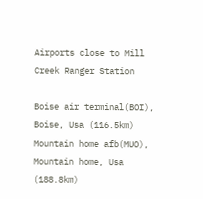Airports close to Mill Creek Ranger Station

Boise air terminal(BOI), Boise, Usa (116.5km)
Mountain home afb(MUO), Mountain home, Usa (188.8km)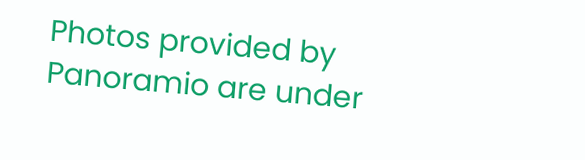Photos provided by Panoramio are under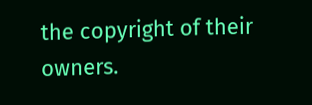the copyright of their owners.